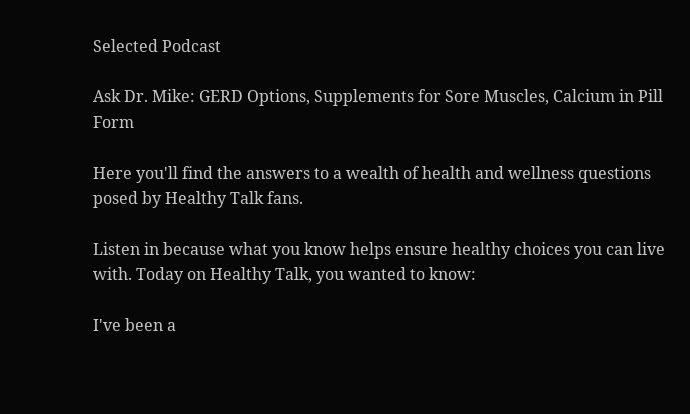Selected Podcast

Ask Dr. Mike: GERD Options, Supplements for Sore Muscles, Calcium in Pill Form

Here you'll find the answers to a wealth of health and wellness questions posed by Healthy Talk fans.

Listen in because what you know helps ensure healthy choices you can live with. Today on Healthy Talk, you wanted to know:

I've been a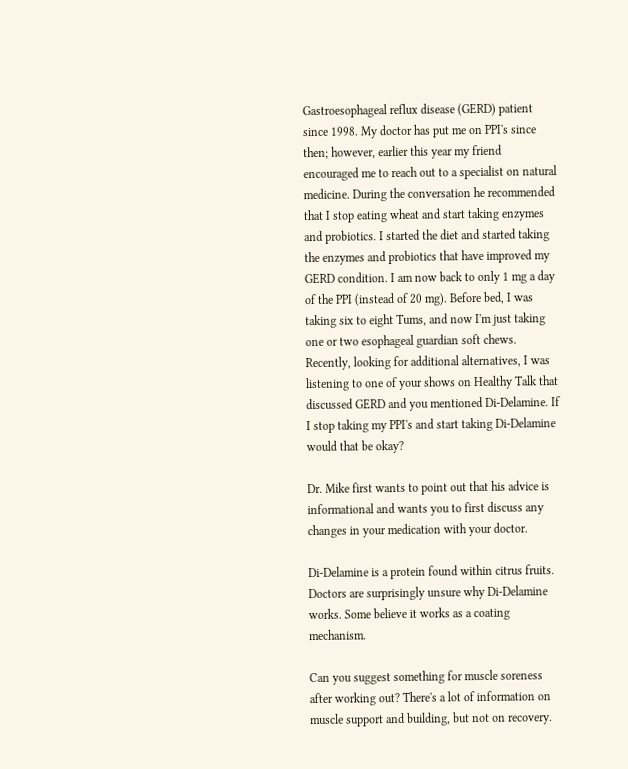Gastroesophageal reflux disease (GERD) patient since 1998. My doctor has put me on PPI's since then; however, earlier this year my friend encouraged me to reach out to a specialist on natural medicine. During the conversation he recommended that I stop eating wheat and start taking enzymes and probiotics. I started the diet and started taking the enzymes and probiotics that have improved my GERD condition. I am now back to only 1 mg a day of the PPI (instead of 20 mg). Before bed, I was taking six to eight Tums, and now I'm just taking one or two esophageal guardian soft chews. Recently, looking for additional alternatives, I was listening to one of your shows on Healthy Talk that discussed GERD and you mentioned Di-Delamine. If I stop taking my PPI's and start taking Di-Delamine would that be okay?

Dr. Mike first wants to point out that his advice is informational and wants you to first discuss any changes in your medication with your doctor.

Di-Delamine is a protein found within citrus fruits. Doctors are surprisingly unsure why Di-Delamine works. Some believe it works as a coating mechanism.

Can you suggest something for muscle soreness after working out? There's a lot of information on muscle support and building, but not on recovery.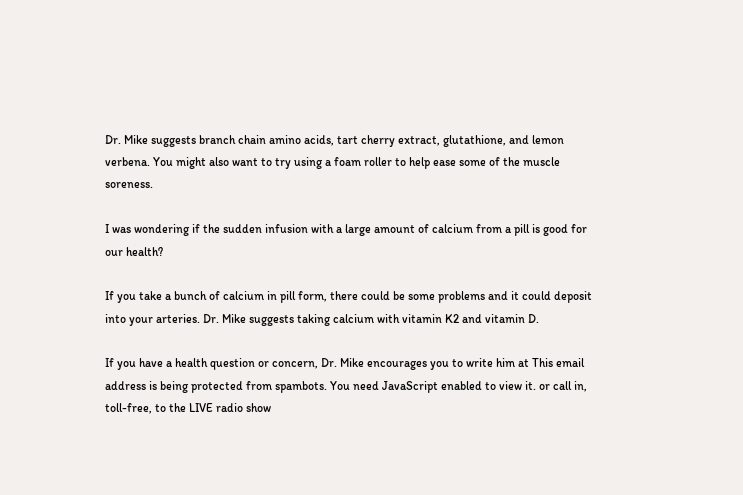Dr. Mike suggests branch chain amino acids, tart cherry extract, glutathione, and lemon verbena. You might also want to try using a foam roller to help ease some of the muscle soreness.

I was wondering if the sudden infusion with a large amount of calcium from a pill is good for our health?

If you take a bunch of calcium in pill form, there could be some problems and it could deposit into your arteries. Dr. Mike suggests taking calcium with vitamin K2 and vitamin D.

If you have a health question or concern, Dr. Mike encourages you to write him at This email address is being protected from spambots. You need JavaScript enabled to view it. or call in, toll-free, to the LIVE radio show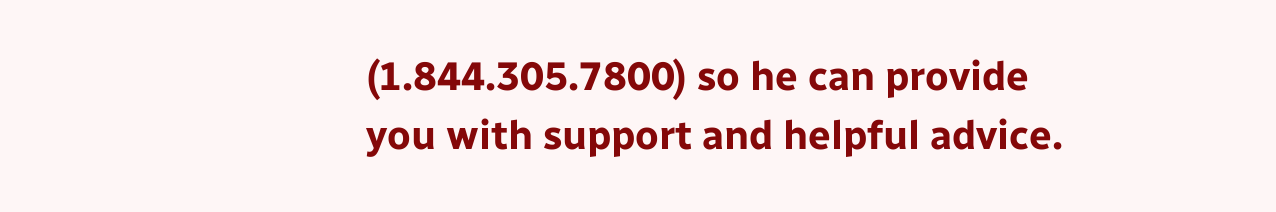(1.844.305.7800) so he can provide you with support and helpful advice.